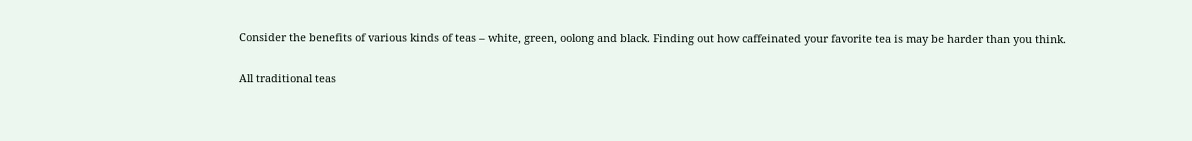Consider the benefits of various kinds of teas – white, green, oolong and black. Finding out how caffeinated your favorite tea is may be harder than you think.

All traditional teas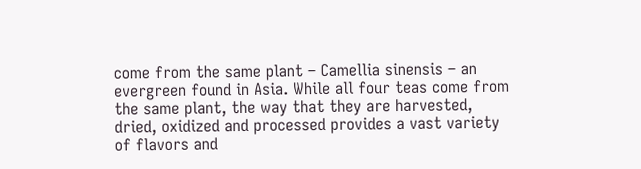come from the same plant – Camellia sinensis – an evergreen found in Asia. While all four teas come from the same plant, the way that they are harvested, dried, oxidized and processed provides a vast variety of flavors and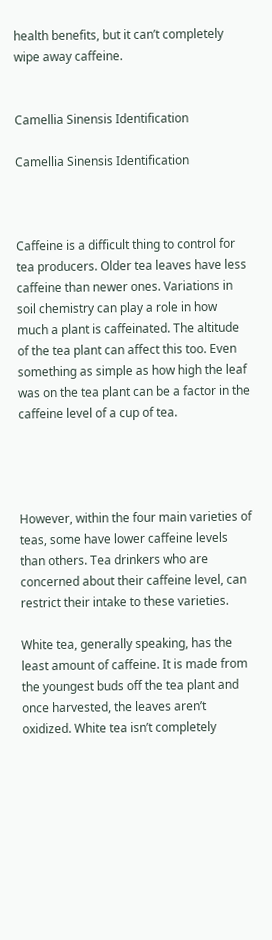health benefits, but it can’t completely wipe away caffeine.


Camellia Sinensis Identification

Camellia Sinensis Identification



Caffeine is a difficult thing to control for tea producers. Older tea leaves have less caffeine than newer ones. Variations in soil chemistry can play a role in how much a plant is caffeinated. The altitude of the tea plant can affect this too. Even something as simple as how high the leaf was on the tea plant can be a factor in the caffeine level of a cup of tea.




However, within the four main varieties of teas, some have lower caffeine levels than others. Tea drinkers who are concerned about their caffeine level, can restrict their intake to these varieties.

White tea, generally speaking, has the least amount of caffeine. It is made from the youngest buds off the tea plant and once harvested, the leaves aren’t oxidized. White tea isn’t completely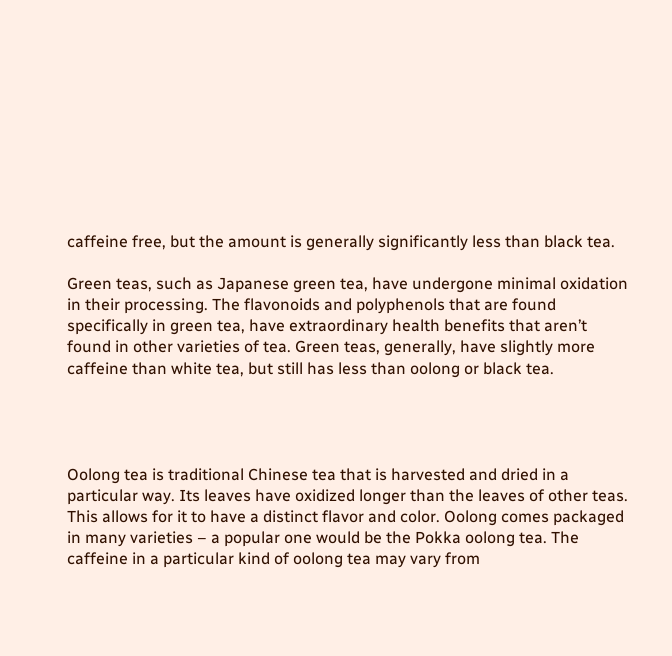caffeine free, but the amount is generally significantly less than black tea.

Green teas, such as Japanese green tea, have undergone minimal oxidation in their processing. The flavonoids and polyphenols that are found specifically in green tea, have extraordinary health benefits that aren’t found in other varieties of tea. Green teas, generally, have slightly more caffeine than white tea, but still has less than oolong or black tea.




Oolong tea is traditional Chinese tea that is harvested and dried in a particular way. Its leaves have oxidized longer than the leaves of other teas. This allows for it to have a distinct flavor and color. Oolong comes packaged in many varieties – a popular one would be the Pokka oolong tea. The caffeine in a particular kind of oolong tea may vary from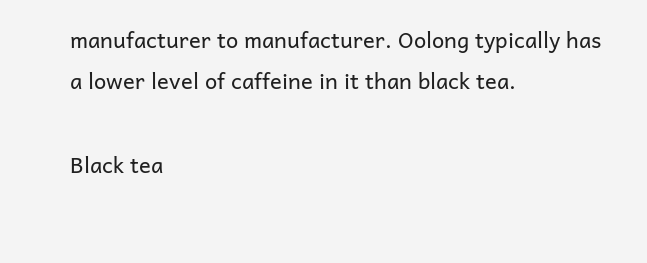manufacturer to manufacturer. Oolong typically has a lower level of caffeine in it than black tea.

Black tea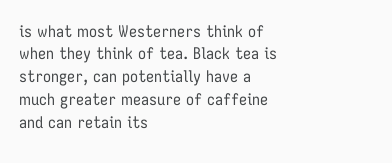is what most Westerners think of when they think of tea. Black tea is stronger, can potentially have a much greater measure of caffeine and can retain its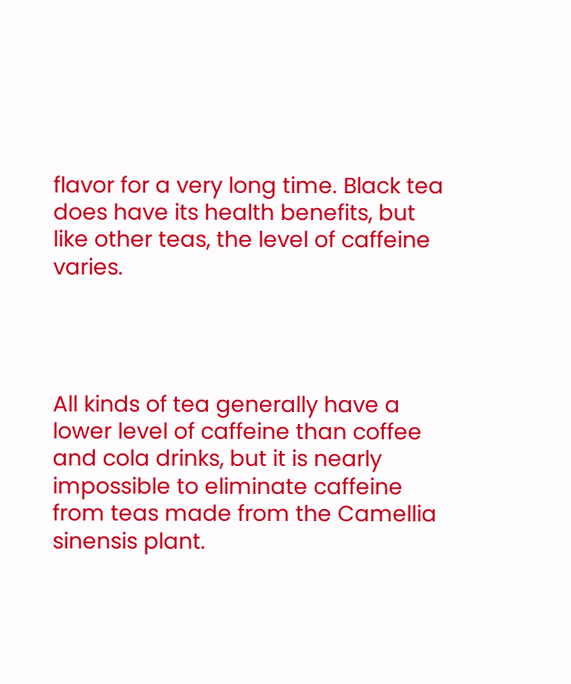flavor for a very long time. Black tea does have its health benefits, but like other teas, the level of caffeine varies.




All kinds of tea generally have a lower level of caffeine than coffee and cola drinks, but it is nearly impossible to eliminate caffeine from teas made from the Camellia sinensis plant.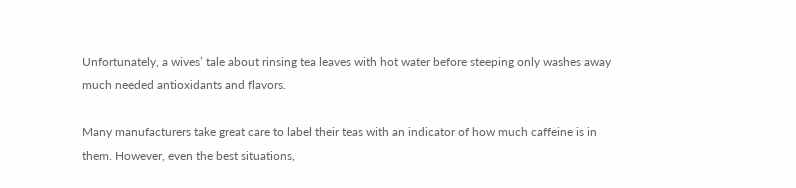Unfortunately, a wives’ tale about rinsing tea leaves with hot water before steeping only washes away much needed antioxidants and flavors.

Many manufacturers take great care to label their teas with an indicator of how much caffeine is in them. However, even the best situations,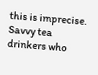this is imprecise. Savvy tea drinkers who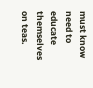must know need to educate themselves on teas.